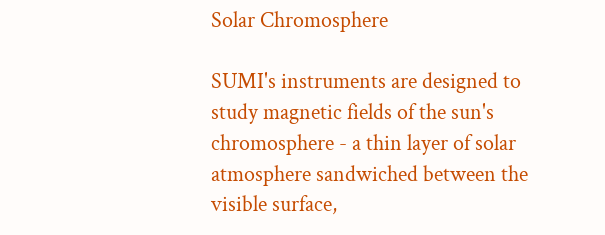Solar Chromosphere

SUMI's instruments are designed to study magnetic fields of the sun's chromosphere - a thin layer of solar atmosphere sandwiched between the visible surface,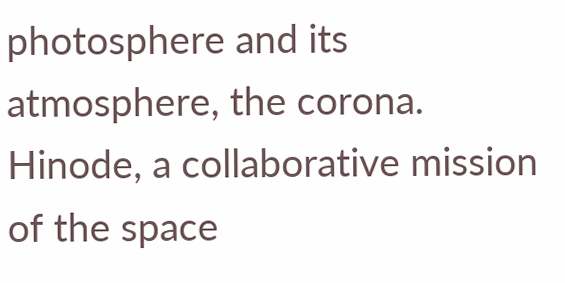photosphere and its atmosphere, the corona. Hinode, a collaborative mission of the space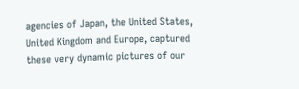agencies of Japan, the United States, United Kingdom and Europe, captured these very dynamic pictures of our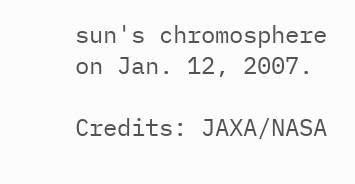sun's chromosphere on Jan. 12, 2007.

Credits: JAXA/NASA